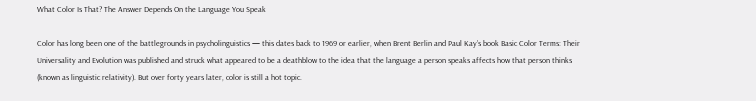What Color Is That? The Answer Depends On the Language You Speak

Color has long been one of the battlegrounds in psycholinguistics — this dates back to 1969 or earlier, when Brent Berlin and Paul Kay’s book Basic Color Terms: Their Universality and Evolution was published and struck what appeared to be a deathblow to the idea that the language a person speaks affects how that person thinks (known as linguistic relativity). But over forty years later, color is still a hot topic.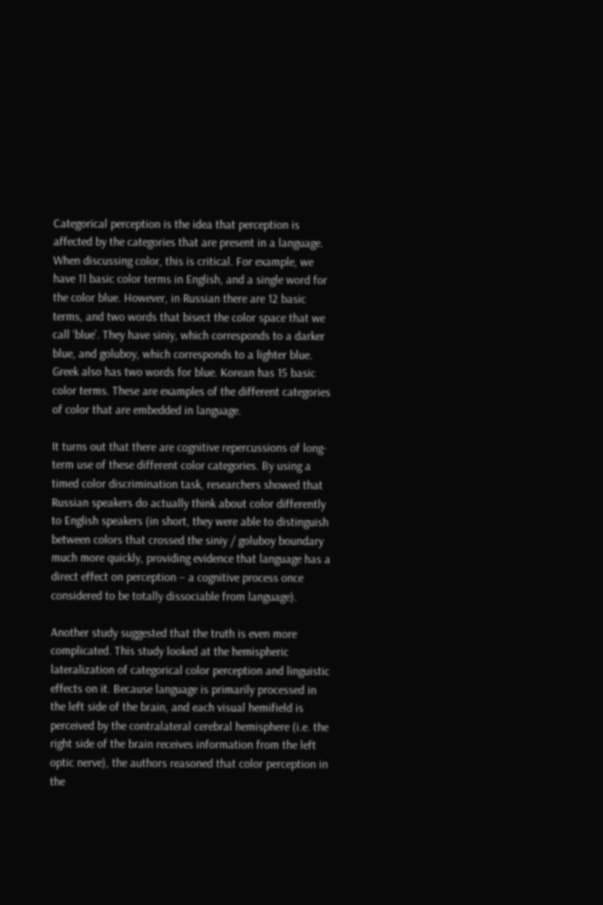Categorical perception is the idea that perception is affected by the categories that are present in a language. When discussing color, this is critical. For example, we have 11 basic color terms in English, and a single word for the color blue. However, in Russian there are 12 basic terms, and two words that bisect the color space that we call ‘blue’. They have siniy, which corresponds to a darker blue, and goluboy, which corresponds to a lighter blue. Greek also has two words for blue. Korean has 15 basic color terms. These are examples of the different categories of color that are embedded in language.

It turns out that there are cognitive repercussions of long-term use of these different color categories. By using a timed color discrimination task, researchers showed that Russian speakers do actually think about color differently to English speakers (in short, they were able to distinguish between colors that crossed the siniy / goluboy boundary much more quickly, providing evidence that language has a direct effect on perception – a cognitive process once considered to be totally dissociable from language).

Another study suggested that the truth is even more complicated. This study looked at the hemispheric lateralization of categorical color perception and linguistic effects on it. Because language is primarily processed in the left side of the brain, and each visual hemifield is perceived by the contralateral cerebral hemisphere (i.e. the right side of the brain receives information from the left optic nerve), the authors reasoned that color perception in the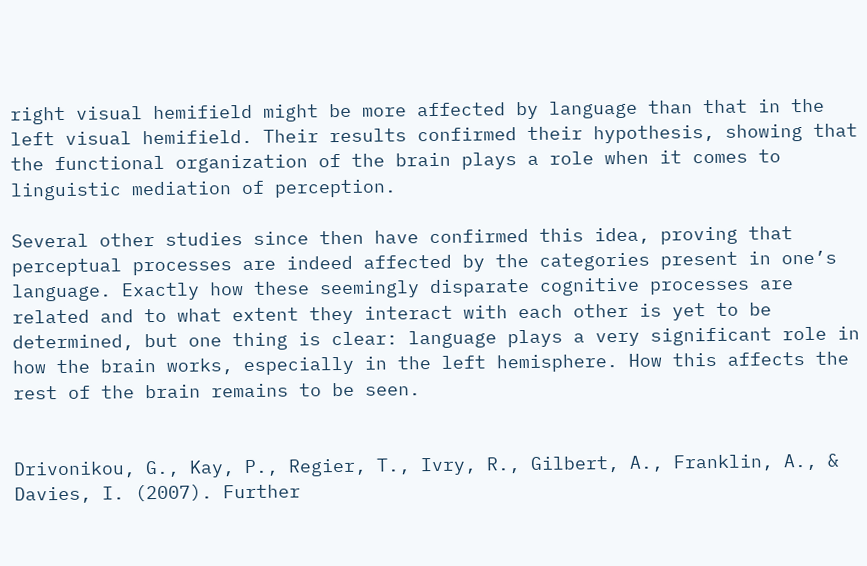right visual hemifield might be more affected by language than that in the left visual hemifield. Their results confirmed their hypothesis, showing that the functional organization of the brain plays a role when it comes to linguistic mediation of perception.

Several other studies since then have confirmed this idea, proving that perceptual processes are indeed affected by the categories present in one’s language. Exactly how these seemingly disparate cognitive processes are related and to what extent they interact with each other is yet to be determined, but one thing is clear: language plays a very significant role in how the brain works, especially in the left hemisphere. How this affects the rest of the brain remains to be seen.


Drivonikou, G., Kay, P., Regier, T., Ivry, R., Gilbert, A., Franklin, A., & Davies, I. (2007). Further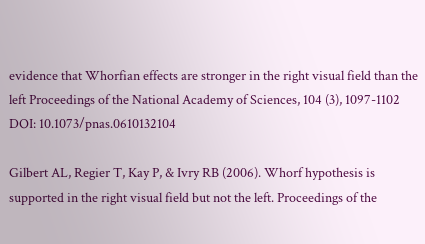evidence that Whorfian effects are stronger in the right visual field than the left Proceedings of the National Academy of Sciences, 104 (3), 1097-1102 DOI: 10.1073/pnas.0610132104

Gilbert AL, Regier T, Kay P, & Ivry RB (2006). Whorf hypothesis is supported in the right visual field but not the left. Proceedings of the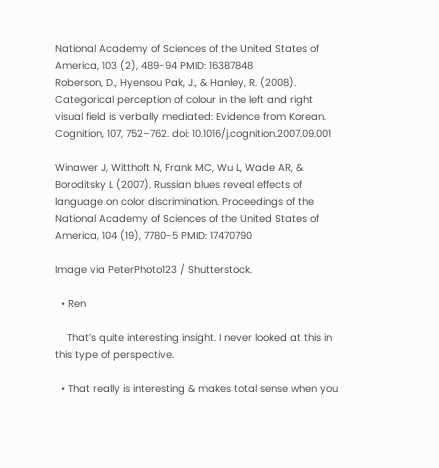National Academy of Sciences of the United States of America, 103 (2), 489-94 PMID: 16387848
Roberson, D., Hyensou Pak, J., & Hanley, R. (2008). Categorical perception of colour in the left and right visual field is verbally mediated: Evidence from Korean. Cognition, 107, 752–762. doi: 10.1016/j.cognition.2007.09.001

Winawer J, Witthoft N, Frank MC, Wu L, Wade AR, & Boroditsky L (2007). Russian blues reveal effects of language on color discrimination. Proceedings of the National Academy of Sciences of the United States of America, 104 (19), 7780-5 PMID: 17470790

Image via PeterPhoto123 / Shutterstock.

  • Ren

    That’s quite interesting insight. I never looked at this in this type of perspective.

  • That really is interesting & makes total sense when you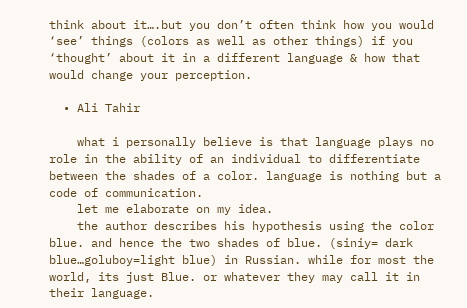think about it….but you don’t often think how you would ‘see’ things (colors as well as other things) if you ‘thought’ about it in a different language & how that would change your perception.

  • Ali Tahir

    what i personally believe is that language plays no role in the ability of an individual to differentiate between the shades of a color. language is nothing but a code of communication.
    let me elaborate on my idea.
    the author describes his hypothesis using the color blue. and hence the two shades of blue. (siniy= dark blue…goluboy=light blue) in Russian. while for most the world, its just Blue. or whatever they may call it in their language.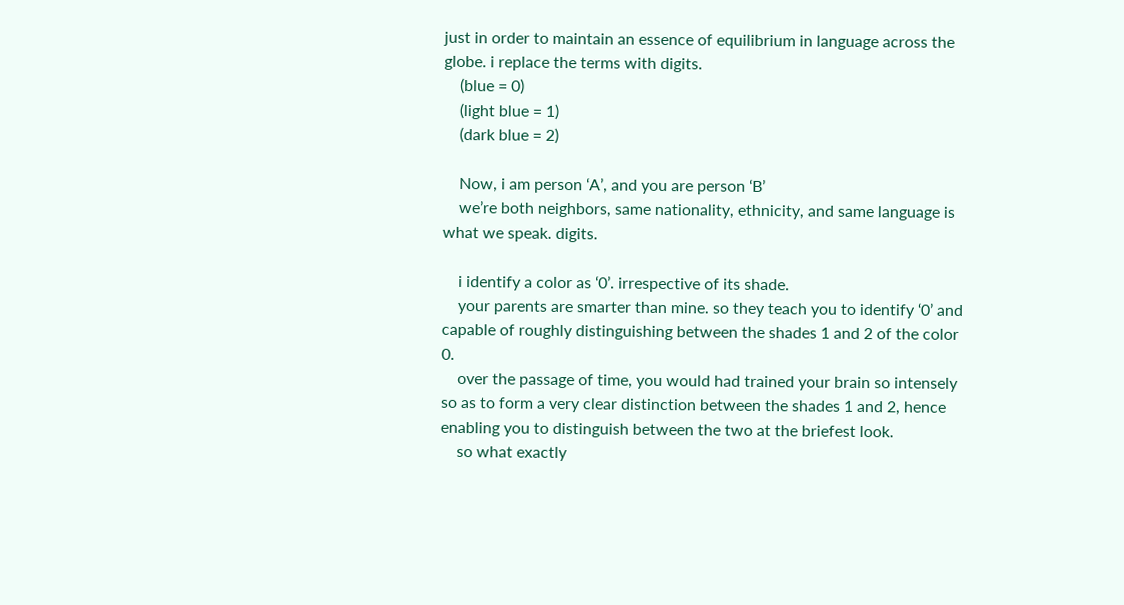just in order to maintain an essence of equilibrium in language across the globe. i replace the terms with digits.
    (blue = 0)
    (light blue = 1)
    (dark blue = 2)

    Now, i am person ‘A’, and you are person ‘B’
    we’re both neighbors, same nationality, ethnicity, and same language is what we speak. digits.

    i identify a color as ‘0’. irrespective of its shade.
    your parents are smarter than mine. so they teach you to identify ‘0’ and capable of roughly distinguishing between the shades 1 and 2 of the color 0.
    over the passage of time, you would had trained your brain so intensely so as to form a very clear distinction between the shades 1 and 2, hence enabling you to distinguish between the two at the briefest look.
    so what exactly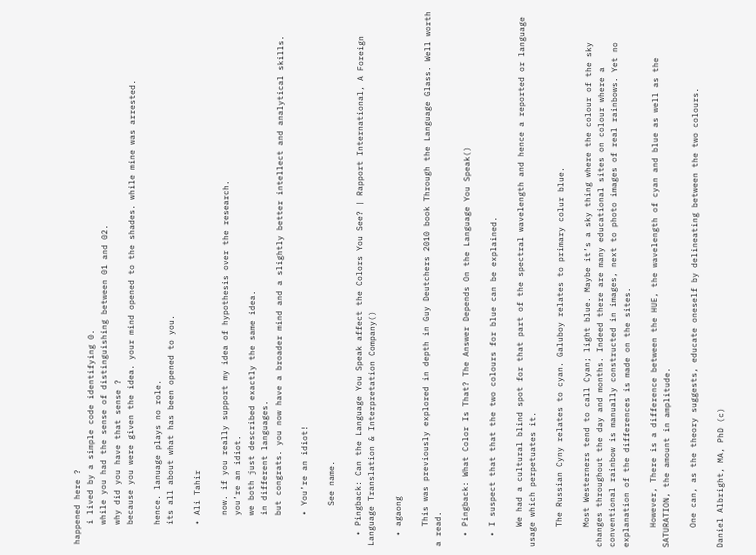happened here ?
    i lived by a simple code identifying 0.
    while you had the sense of distinguishing between 01 and 02.
    why did you have that sense ?
    because you were given the idea. your mind opened to the shades. while mine was arrested.

    hence. lanuage plays no role.
    its all about what has been opened to you.

    • Ali Tahir

      now. if you really support my idea of hypothesis over the research.
      you’re an idiot.
      we both just described exactly the same idea.
      in different languages.
      but congrats. you now have a broader mind and a slightly better intellect and analytical skills.

      • You’re an idiot!

        See name.

  • Pingback: Can the Language You Speak affect the Colors You See? | Rapport International, A Foreign Language Translation & Interpretation Company()

  • agaong

    This was previously explored in depth in Guy Deutchers 2010 book Through the Language Glass. Well worth a read.

  • Pingback: What Color Is That? The Answer Depends On the Language You Speak()

  • I suspect that that the two colours for blue can be explained.

    We had a cultural blind spot for that part of the spectral wavelength and hence a reported or language usage which perpetuates it.

    The Russian Cyny relates to cyan. Galuboy relates to primary colur blue.

    Most Westerners tend to call Cyan; light blue. Maybe it’s a sky thing where the colour of the sky changes throughout the day and months. Indeed there are many educational sites on colour where a conventional rainbow is manually constructed in images, next to photo images of real rainbows. Yet no explanation of the differences is made on the sites.

    However, There is a difference between the HUE, the wavelength of cyan and blue as well as the SATURATION, the amount in amplitude.

    One can, as the theory suggests, educate oneself by delineating between the two colours.

Daniel Albright, MA, PhD (c)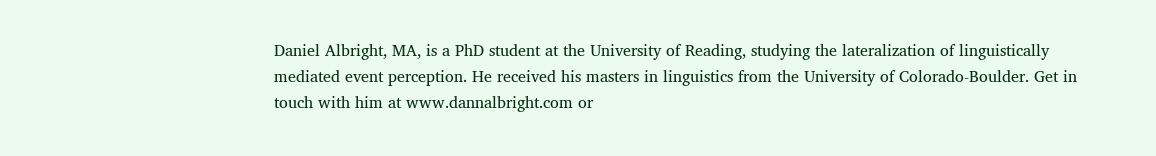Daniel Albright, MA, is a PhD student at the University of Reading, studying the lateralization of linguistically mediated event perception. He received his masters in linguistics from the University of Colorado-Boulder. Get in touch with him at www.dannalbright.com or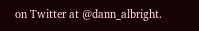on Twitter at @dann_albright.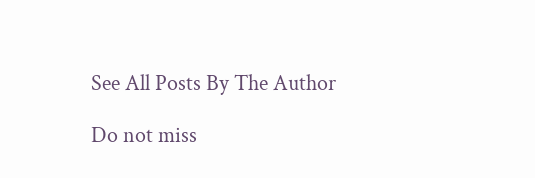See All Posts By The Author

Do not miss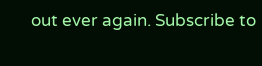out ever again. Subscribe to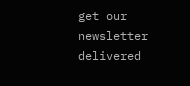get our newsletter delivered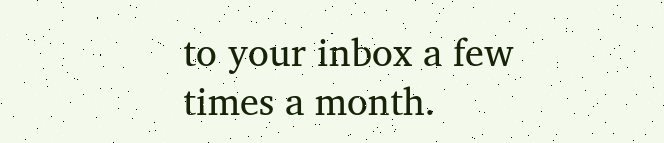to your inbox a few times a month.